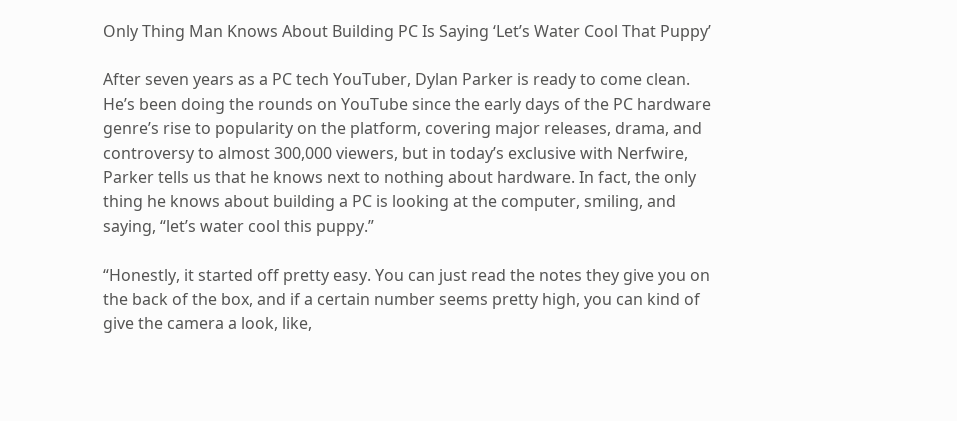Only Thing Man Knows About Building PC Is Saying ‘Let’s Water Cool That Puppy’

After seven years as a PC tech YouTuber, Dylan Parker is ready to come clean. He’s been doing the rounds on YouTube since the early days of the PC hardware genre’s rise to popularity on the platform, covering major releases, drama, and controversy to almost 300,000 viewers, but in today’s exclusive with Nerfwire, Parker tells us that he knows next to nothing about hardware. In fact, the only thing he knows about building a PC is looking at the computer, smiling, and saying, “let’s water cool this puppy.”

“Honestly, it started off pretty easy. You can just read the notes they give you on the back of the box, and if a certain number seems pretty high, you can kind of give the camera a look, like,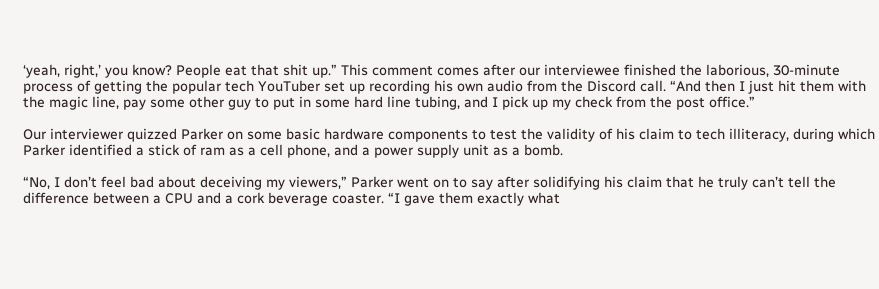‘yeah, right,’ you know? People eat that shit up.” This comment comes after our interviewee finished the laborious, 30-minute process of getting the popular tech YouTuber set up recording his own audio from the Discord call. “And then I just hit them with the magic line, pay some other guy to put in some hard line tubing, and I pick up my check from the post office.”

Our interviewer quizzed Parker on some basic hardware components to test the validity of his claim to tech illiteracy, during which Parker identified a stick of ram as a cell phone, and a power supply unit as a bomb.

“No, I don’t feel bad about deceiving my viewers,” Parker went on to say after solidifying his claim that he truly can’t tell the difference between a CPU and a cork beverage coaster. “I gave them exactly what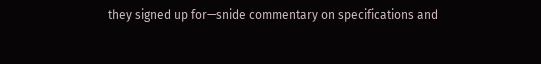they signed up for—snide commentary on specifications and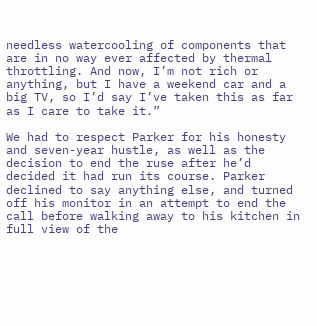needless watercooling of components that are in no way ever affected by thermal throttling. And now, I’m not rich or anything, but I have a weekend car and a big TV, so I’d say I’ve taken this as far as I care to take it.”

We had to respect Parker for his honesty and seven-year hustle, as well as the decision to end the ruse after he’d decided it had run its course. Parker declined to say anything else, and turned off his monitor in an attempt to end the call before walking away to his kitchen in full view of the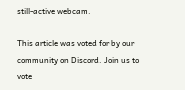still-active webcam.

This article was voted for by our community on Discord. Join us to vote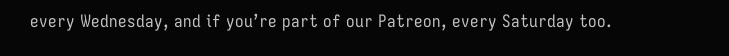every Wednesday, and if you’re part of our Patreon, every Saturday too.